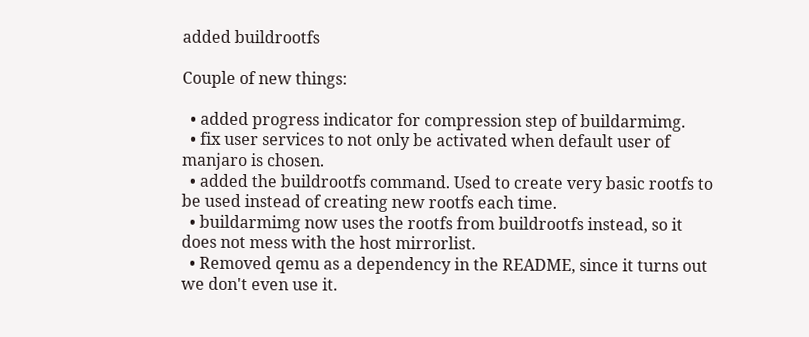added buildrootfs

Couple of new things:

  • added progress indicator for compression step of buildarmimg.
  • fix user services to not only be activated when default user of manjaro is chosen.
  • added the buildrootfs command. Used to create very basic rootfs to be used instead of creating new rootfs each time.
  • buildarmimg now uses the rootfs from buildrootfs instead, so it does not mess with the host mirrorlist.
  • Removed qemu as a dependency in the README, since it turns out we don't even use it.